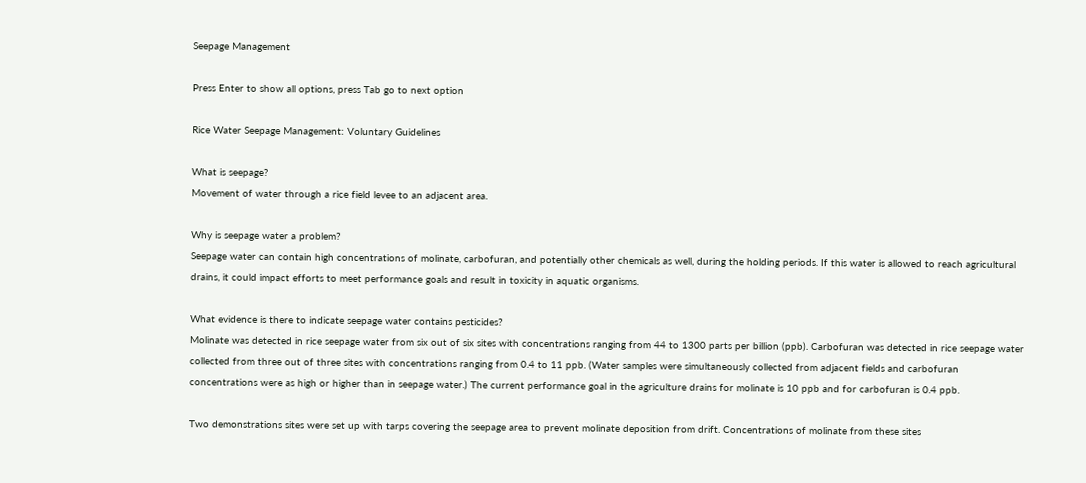Seepage Management

Press Enter to show all options, press Tab go to next option

Rice Water Seepage Management: Voluntary Guidelines

What is seepage?
Movement of water through a rice field levee to an adjacent area.

Why is seepage water a problem?
Seepage water can contain high concentrations of molinate, carbofuran, and potentially other chemicals as well, during the holding periods. If this water is allowed to reach agricultural drains, it could impact efforts to meet performance goals and result in toxicity in aquatic organisms.

What evidence is there to indicate seepage water contains pesticides?
Molinate was detected in rice seepage water from six out of six sites with concentrations ranging from 44 to 1300 parts per billion (ppb). Carbofuran was detected in rice seepage water collected from three out of three sites with concentrations ranging from 0.4 to 11 ppb. (Water samples were simultaneously collected from adjacent fields and carbofuran concentrations were as high or higher than in seepage water.) The current performance goal in the agriculture drains for molinate is 10 ppb and for carbofuran is 0.4 ppb.

Two demonstrations sites were set up with tarps covering the seepage area to prevent molinate deposition from drift. Concentrations of molinate from these sites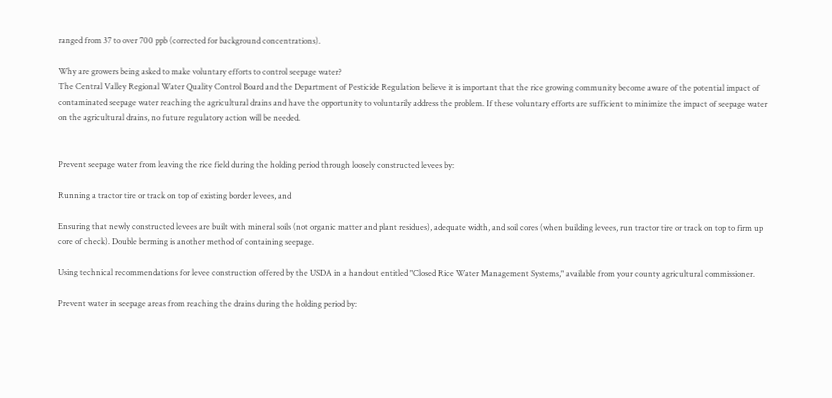ranged from 37 to over 700 ppb (corrected for background concentrations).

Why are growers being asked to make voluntary efforts to control seepage water?
The Central Valley Regional Water Quality Control Board and the Department of Pesticide Regulation believe it is important that the rice growing community become aware of the potential impact of contaminated seepage water reaching the agricultural drains and have the opportunity to voluntarily address the problem. If these voluntary efforts are sufficient to minimize the impact of seepage water on the agricultural drains, no future regulatory action will be needed.


Prevent seepage water from leaving the rice field during the holding period through loosely constructed levees by:

Running a tractor tire or track on top of existing border levees, and

Ensuring that newly constructed levees are built with mineral soils (not organic matter and plant residues), adequate width, and soil cores (when building levees, run tractor tire or track on top to firm up core of check). Double berming is another method of containing seepage.

Using technical recommendations for levee construction offered by the USDA in a handout entitled "Closed Rice Water Management Systems," available from your county agricultural commissioner.

Prevent water in seepage areas from reaching the drains during the holding period by: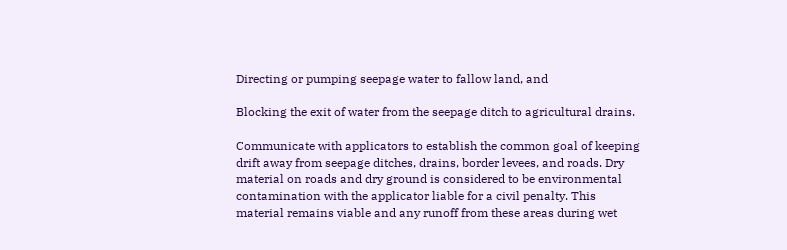Directing or pumping seepage water to fallow land, and

Blocking the exit of water from the seepage ditch to agricultural drains.

Communicate with applicators to establish the common goal of keeping drift away from seepage ditches, drains, border levees, and roads. Dry material on roads and dry ground is considered to be environmental contamination with the applicator liable for a civil penalty. This material remains viable and any runoff from these areas during wet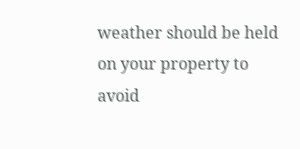weather should be held on your property to avoid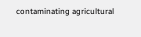contaminating agricultural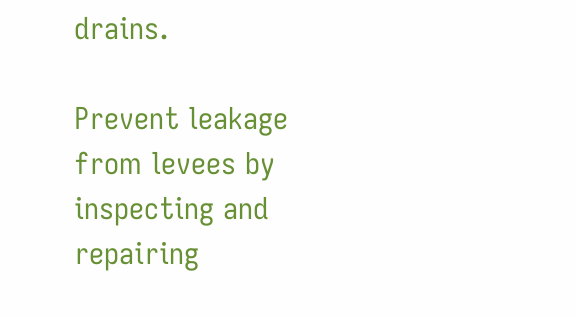drains.

Prevent leakage from levees by inspecting and repairing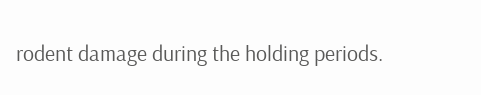rodent damage during the holding periods.